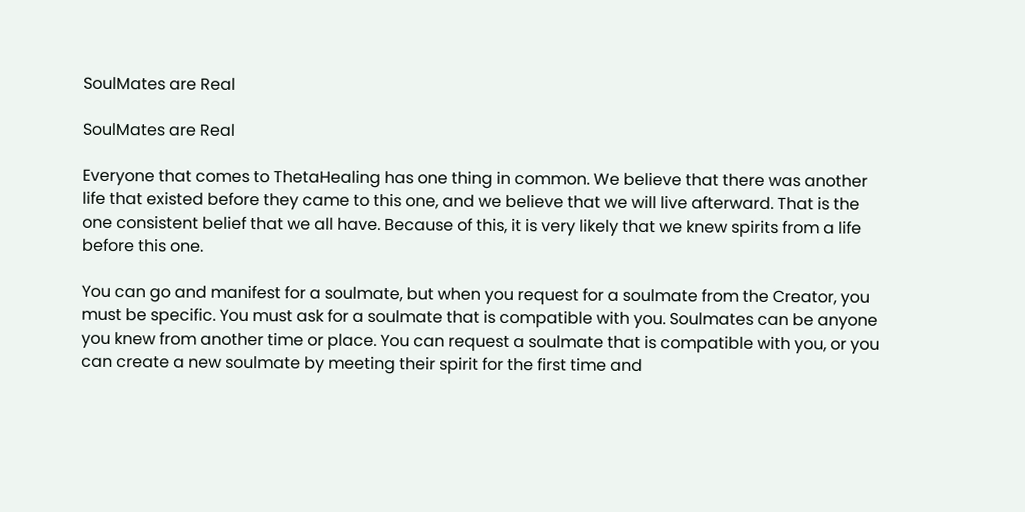SoulMates are Real

SoulMates are Real

Everyone that comes to ThetaHealing has one thing in common. We believe that there was another life that existed before they came to this one, and we believe that we will live afterward. That is the one consistent belief that we all have. Because of this, it is very likely that we knew spirits from a life before this one.

You can go and manifest for a soulmate, but when you request for a soulmate from the Creator, you must be specific. You must ask for a soulmate that is compatible with you. Soulmates can be anyone you knew from another time or place. You can request a soulmate that is compatible with you, or you can create a new soulmate by meeting their spirit for the first time and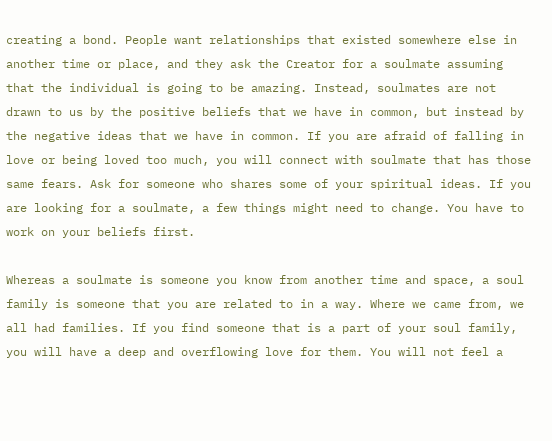creating a bond. People want relationships that existed somewhere else in another time or place, and they ask the Creator for a soulmate assuming that the individual is going to be amazing. Instead, soulmates are not drawn to us by the positive beliefs that we have in common, but instead by the negative ideas that we have in common. If you are afraid of falling in love or being loved too much, you will connect with soulmate that has those same fears. Ask for someone who shares some of your spiritual ideas. If you are looking for a soulmate, a few things might need to change. You have to work on your beliefs first.

Whereas a soulmate is someone you know from another time and space, a soul family is someone that you are related to in a way. Where we came from, we all had families. If you find someone that is a part of your soul family, you will have a deep and overflowing love for them. You will not feel a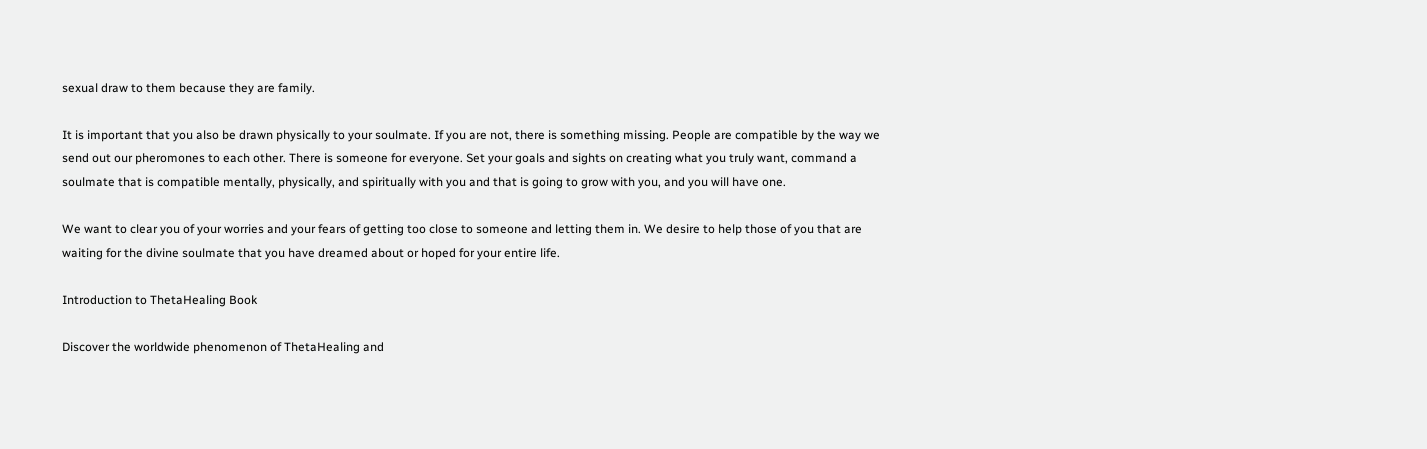sexual draw to them because they are family.

It is important that you also be drawn physically to your soulmate. If you are not, there is something missing. People are compatible by the way we send out our pheromones to each other. There is someone for everyone. Set your goals and sights on creating what you truly want, command a soulmate that is compatible mentally, physically, and spiritually with you and that is going to grow with you, and you will have one.

We want to clear you of your worries and your fears of getting too close to someone and letting them in. We desire to help those of you that are waiting for the divine soulmate that you have dreamed about or hoped for your entire life.

Introduction to ThetaHealing Book

Discover the worldwide phenomenon of ThetaHealing and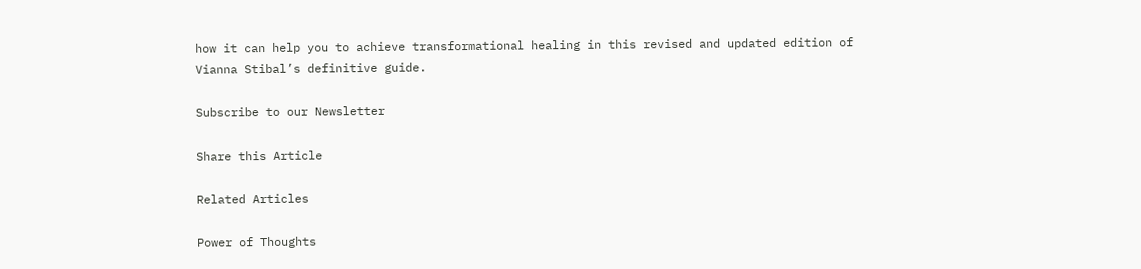how it can help you to achieve transformational healing in this revised and updated edition of Vianna Stibal’s definitive guide.

Subscribe to our Newsletter

Share this Article

Related Articles

Power of Thoughts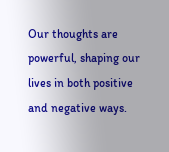Our thoughts are powerful, shaping our lives in both positive and negative ways.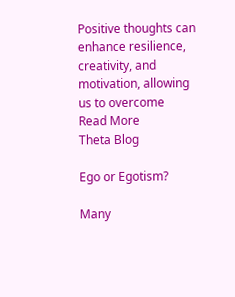Positive thoughts can enhance resilience, creativity, and motivation, allowing us to overcome
Read More
Theta Blog

Ego or Egotism?

Many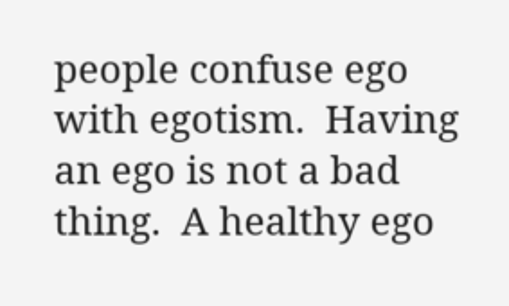people confuse ego with egotism.  Having an ego is not a bad thing.  A healthy ego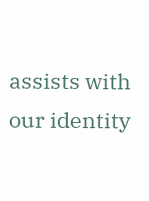assists with our identity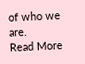of who we are.
Read More